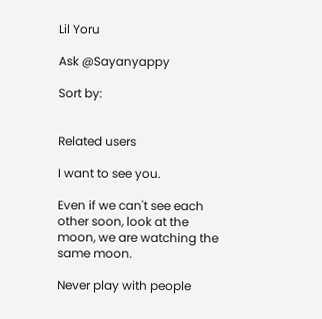Lil Yoru

Ask @Sayanyappy

Sort by:


Related users

I want to see you.

Even if we can't see each other soon, look at the moon, we are watching the same moon.

Never play with people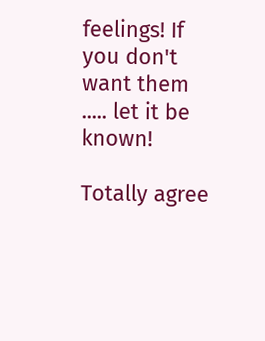feelings! If you don't want them ..... let it be known!

Totally agree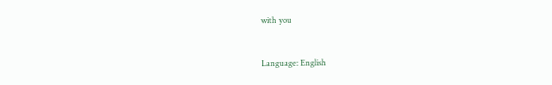with you


Language: English